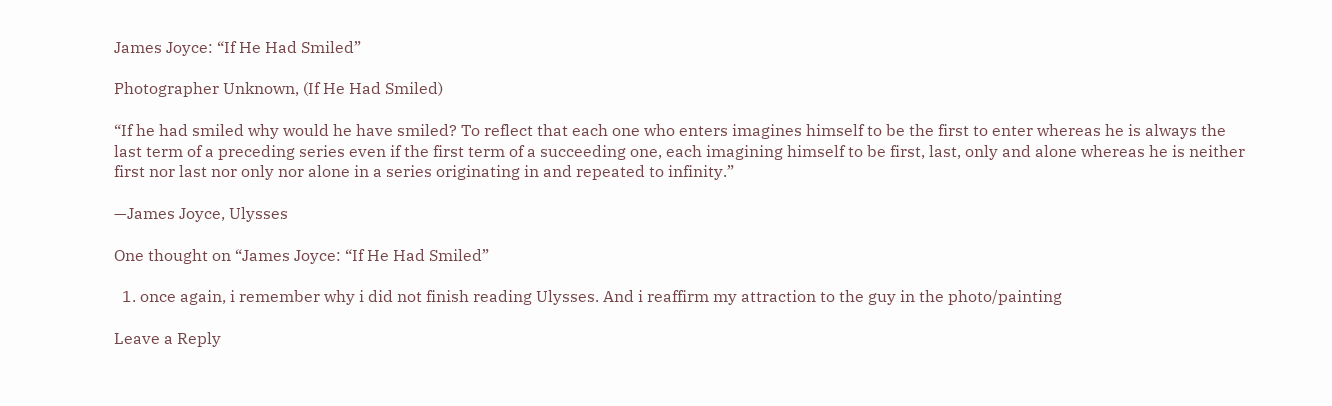James Joyce: “If He Had Smiled”

Photographer Unknown, (If He Had Smiled)

“If he had smiled why would he have smiled? To reflect that each one who enters imagines himself to be the first to enter whereas he is always the last term of a preceding series even if the first term of a succeeding one, each imagining himself to be first, last, only and alone whereas he is neither first nor last nor only nor alone in a series originating in and repeated to infinity.”

—James Joyce, Ulysses

One thought on “James Joyce: “If He Had Smiled”

  1. once again, i remember why i did not finish reading Ulysses. And i reaffirm my attraction to the guy in the photo/painting

Leave a Reply